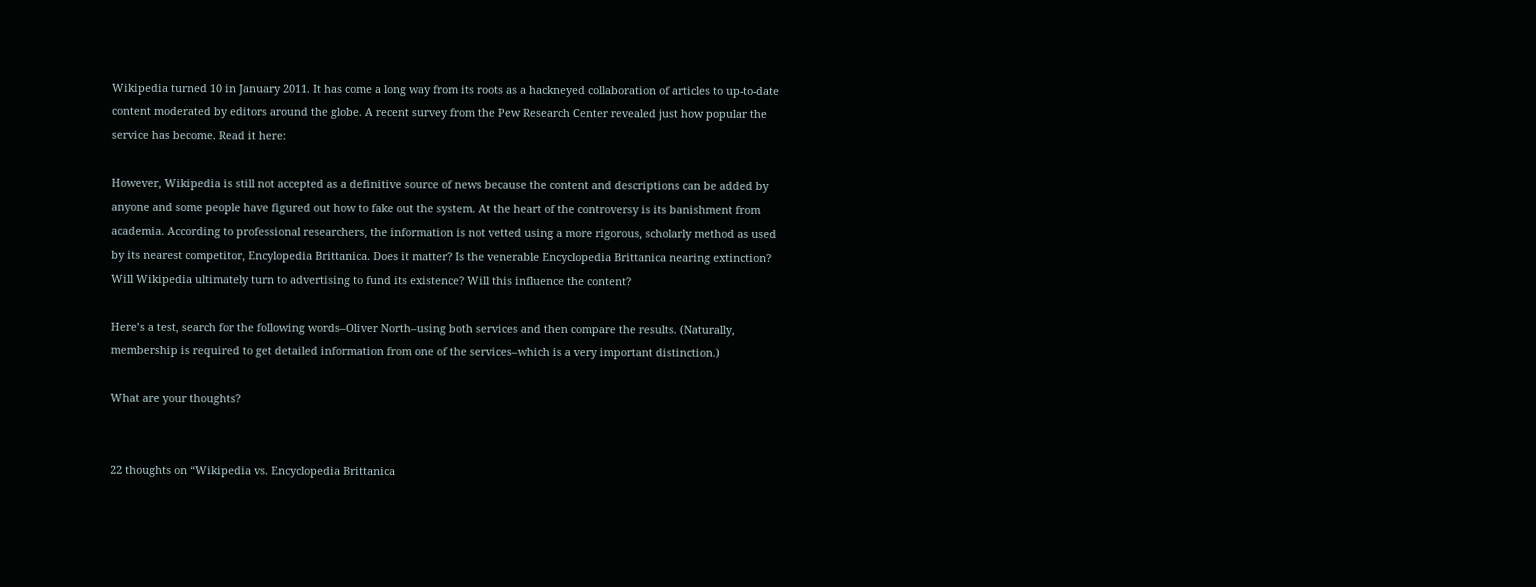Wikipedia turned 10 in January 2011. It has come a long way from its roots as a hackneyed collaboration of articles to up-to-date content moderated by editors around the globe. A recent survey from the Pew Research Center revealed just how popular the service has become. Read it here:

However, Wikipedia is still not accepted as a definitive source of news because the content and descriptions can be added by anyone and some people have figured out how to fake out the system. At the heart of the controversy is its banishment from academia. According to professional researchers, the information is not vetted using a more rigorous, scholarly method as used by its nearest competitor, Encylopedia Brittanica. Does it matter? Is the venerable Encyclopedia Brittanica nearing extinction? Will Wikipedia ultimately turn to advertising to fund its existence? Will this influence the content?

Here’s a test, search for the following words–Oliver North–using both services and then compare the results. (Naturally, membership is required to get detailed information from one of the services–which is a very important distinction.)

What are your thoughts?


22 thoughts on “Wikipedia vs. Encyclopedia Brittanica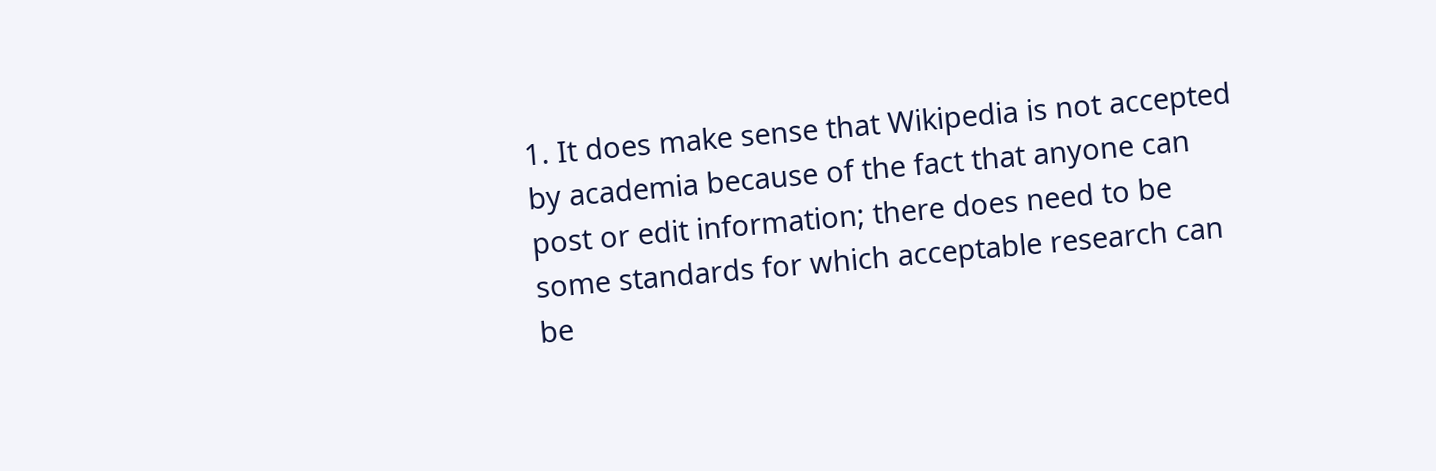1. It does make sense that Wikipedia is not accepted by academia because of the fact that anyone can post or edit information; there does need to be some standards for which acceptable research can be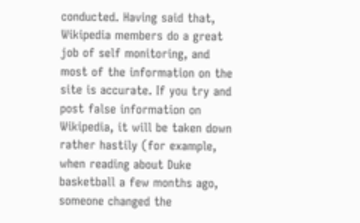conducted. Having said that, Wikipedia members do a great job of self monitoring, and most of the information on the site is accurate. If you try and post false information on Wikipedia, it will be taken down rather hastily (for example, when reading about Duke basketball a few months ago, someone changed the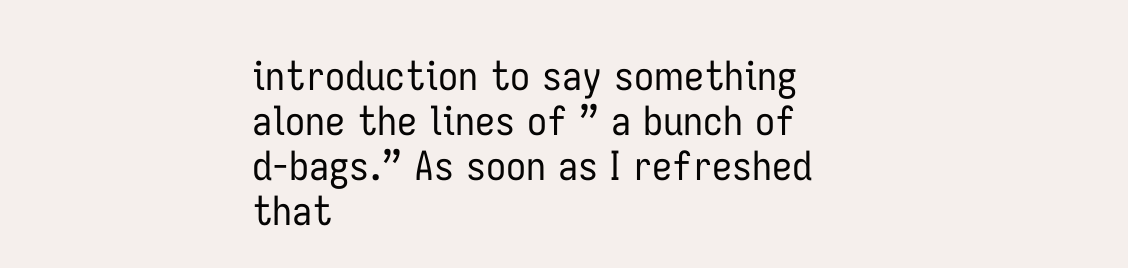introduction to say something alone the lines of ” a bunch of d-bags.” As soon as I refreshed that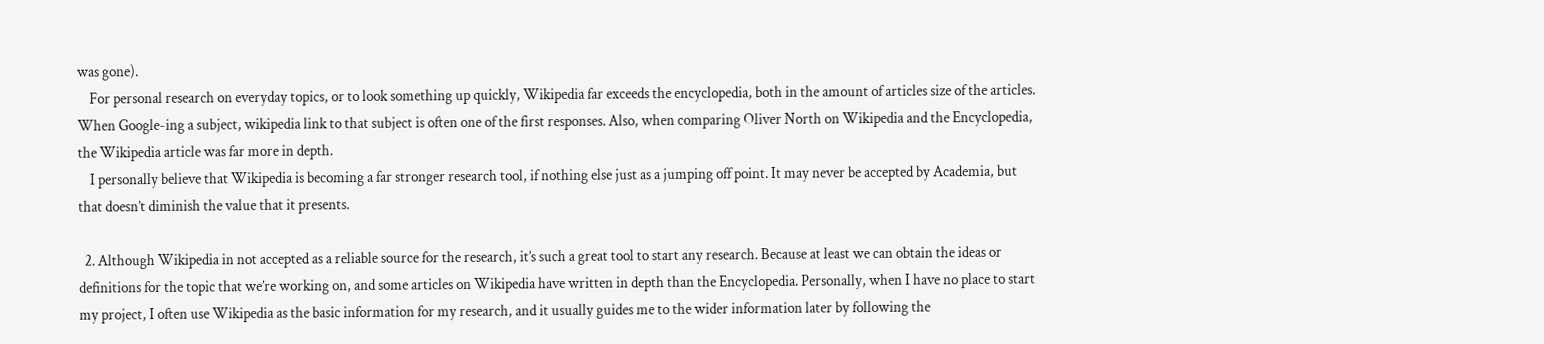was gone).
    For personal research on everyday topics, or to look something up quickly, Wikipedia far exceeds the encyclopedia, both in the amount of articles size of the articles. When Google-ing a subject, wikipedia link to that subject is often one of the first responses. Also, when comparing Oliver North on Wikipedia and the Encyclopedia, the Wikipedia article was far more in depth.
    I personally believe that Wikipedia is becoming a far stronger research tool, if nothing else just as a jumping off point. It may never be accepted by Academia, but that doesn’t diminish the value that it presents.

  2. Although Wikipedia in not accepted as a reliable source for the research, it’s such a great tool to start any research. Because at least we can obtain the ideas or definitions for the topic that we’re working on, and some articles on Wikipedia have written in depth than the Encyclopedia. Personally, when I have no place to start my project, I often use Wikipedia as the basic information for my research, and it usually guides me to the wider information later by following the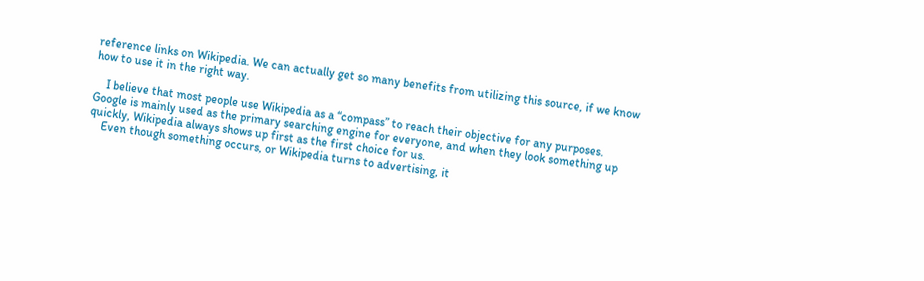reference links on Wikipedia. We can actually get so many benefits from utilizing this source, if we know how to use it in the right way.

    I believe that most people use Wikipedia as a “compass” to reach their objective for any purposes. Google is mainly used as the primary searching engine for everyone, and when they look something up quickly, Wikipedia always shows up first as the first choice for us.
    Even though something occurs, or Wikipedia turns to advertising, it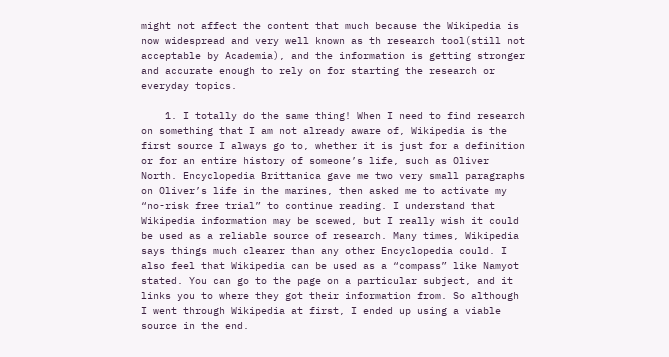might not affect the content that much because the Wikipedia is now widespread and very well known as th research tool(still not acceptable by Academia), and the information is getting stronger and accurate enough to rely on for starting the research or everyday topics.

    1. I totally do the same thing! When I need to find research on something that I am not already aware of, Wikipedia is the first source I always go to, whether it is just for a definition or for an entire history of someone’s life, such as Oliver North. Encyclopedia Brittanica gave me two very small paragraphs on Oliver’s life in the marines, then asked me to activate my “no-risk free trial” to continue reading. I understand that Wikipedia information may be scewed, but I really wish it could be used as a reliable source of research. Many times, Wikipedia says things much clearer than any other Encyclopedia could. I also feel that Wikipedia can be used as a “compass” like Namyot stated. You can go to the page on a particular subject, and it links you to where they got their information from. So although I went through Wikipedia at first, I ended up using a viable source in the end.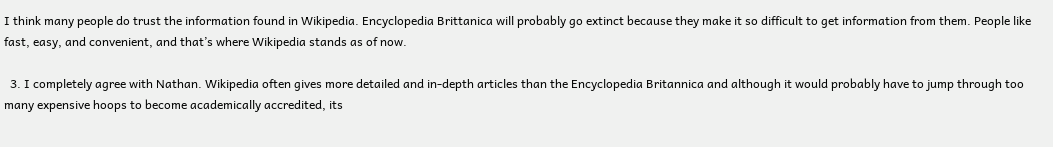I think many people do trust the information found in Wikipedia. Encyclopedia Brittanica will probably go extinct because they make it so difficult to get information from them. People like fast, easy, and convenient, and that’s where Wikipedia stands as of now.

  3. I completely agree with Nathan. Wikipedia often gives more detailed and in-depth articles than the Encyclopedia Britannica and although it would probably have to jump through too many expensive hoops to become academically accredited, its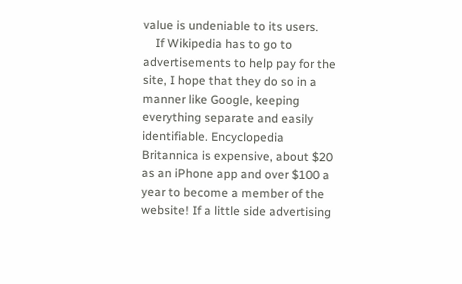value is undeniable to its users.
    If Wikipedia has to go to advertisements to help pay for the site, I hope that they do so in a manner like Google, keeping everything separate and easily identifiable. Encyclopedia Britannica is expensive, about $20 as an iPhone app and over $100 a year to become a member of the website! If a little side advertising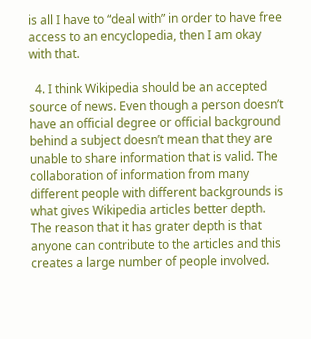is all I have to “deal with” in order to have free access to an encyclopedia, then I am okay with that.

  4. I think Wikipedia should be an accepted source of news. Even though a person doesn’t have an official degree or official background behind a subject doesn’t mean that they are unable to share information that is valid. The collaboration of information from many different people with different backgrounds is what gives Wikipedia articles better depth. The reason that it has grater depth is that anyone can contribute to the articles and this creates a large number of people involved.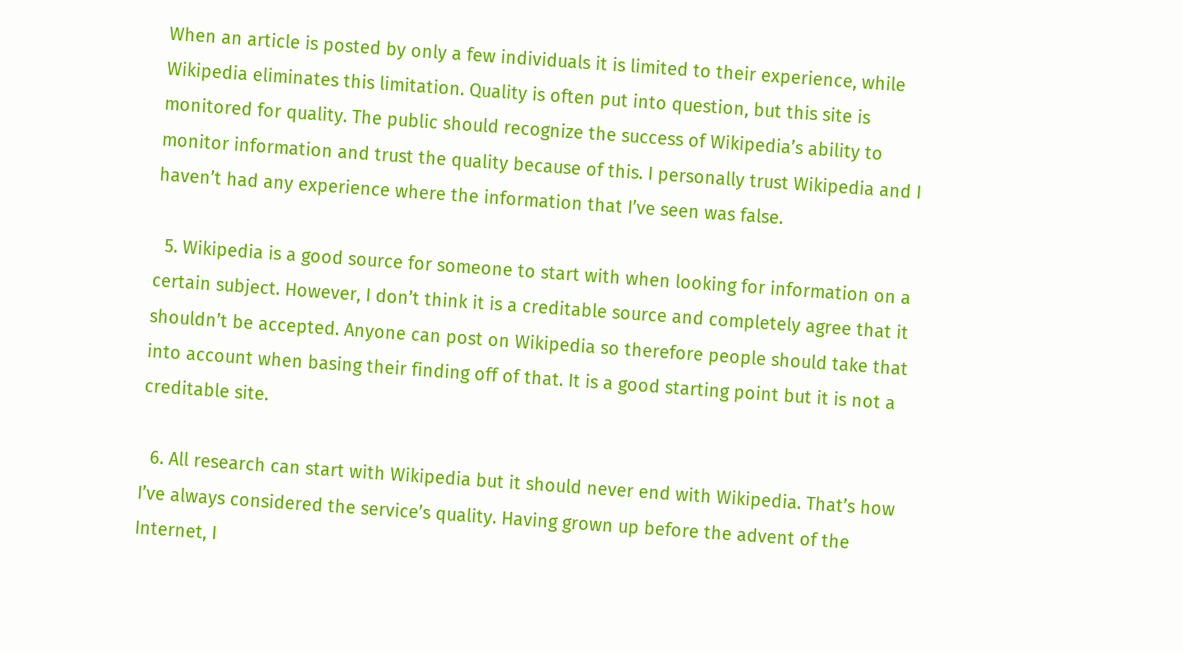When an article is posted by only a few individuals it is limited to their experience, while Wikipedia eliminates this limitation. Quality is often put into question, but this site is monitored for quality. The public should recognize the success of Wikipedia’s ability to monitor information and trust the quality because of this. I personally trust Wikipedia and I haven’t had any experience where the information that I’ve seen was false.

  5. Wikipedia is a good source for someone to start with when looking for information on a certain subject. However, I don’t think it is a creditable source and completely agree that it shouldn’t be accepted. Anyone can post on Wikipedia so therefore people should take that into account when basing their finding off of that. It is a good starting point but it is not a creditable site.

  6. All research can start with Wikipedia but it should never end with Wikipedia. That’s how I’ve always considered the service’s quality. Having grown up before the advent of the Internet, I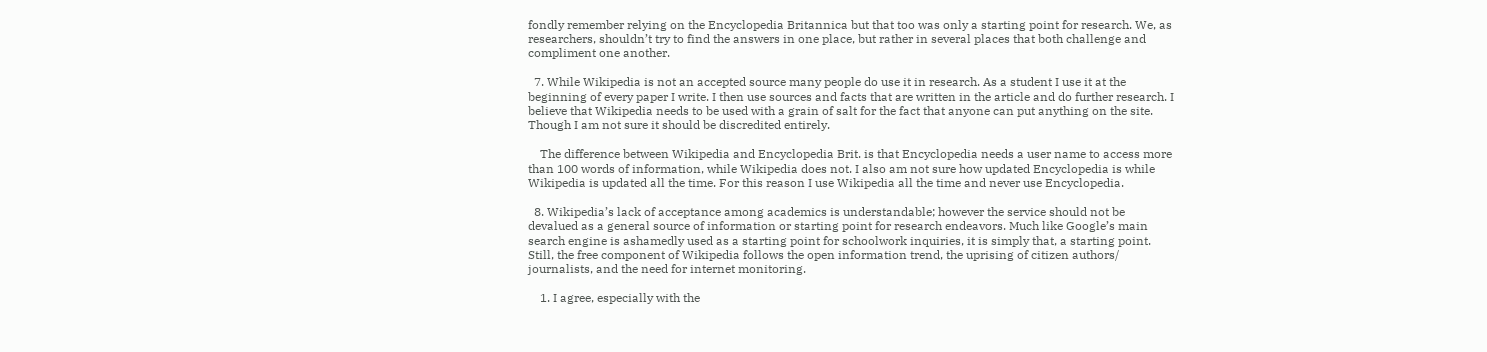fondly remember relying on the Encyclopedia Britannica but that too was only a starting point for research. We, as researchers, shouldn’t try to find the answers in one place, but rather in several places that both challenge and compliment one another.

  7. While Wikipedia is not an accepted source many people do use it in research. As a student I use it at the beginning of every paper I write. I then use sources and facts that are written in the article and do further research. I believe that Wikipedia needs to be used with a grain of salt for the fact that anyone can put anything on the site. Though I am not sure it should be discredited entirely.

    The difference between Wikipedia and Encyclopedia Brit. is that Encyclopedia needs a user name to access more than 100 words of information, while Wikipedia does not. I also am not sure how updated Encyclopedia is while Wikipedia is updated all the time. For this reason I use Wikipedia all the time and never use Encyclopedia.

  8. Wikipedia’s lack of acceptance among academics is understandable; however the service should not be devalued as a general source of information or starting point for research endeavors. Much like Google’s main search engine is ashamedly used as a starting point for schoolwork inquiries, it is simply that, a starting point. Still, the free component of Wikipedia follows the open information trend, the uprising of citizen authors/ journalists, and the need for internet monitoring.

    1. I agree, especially with the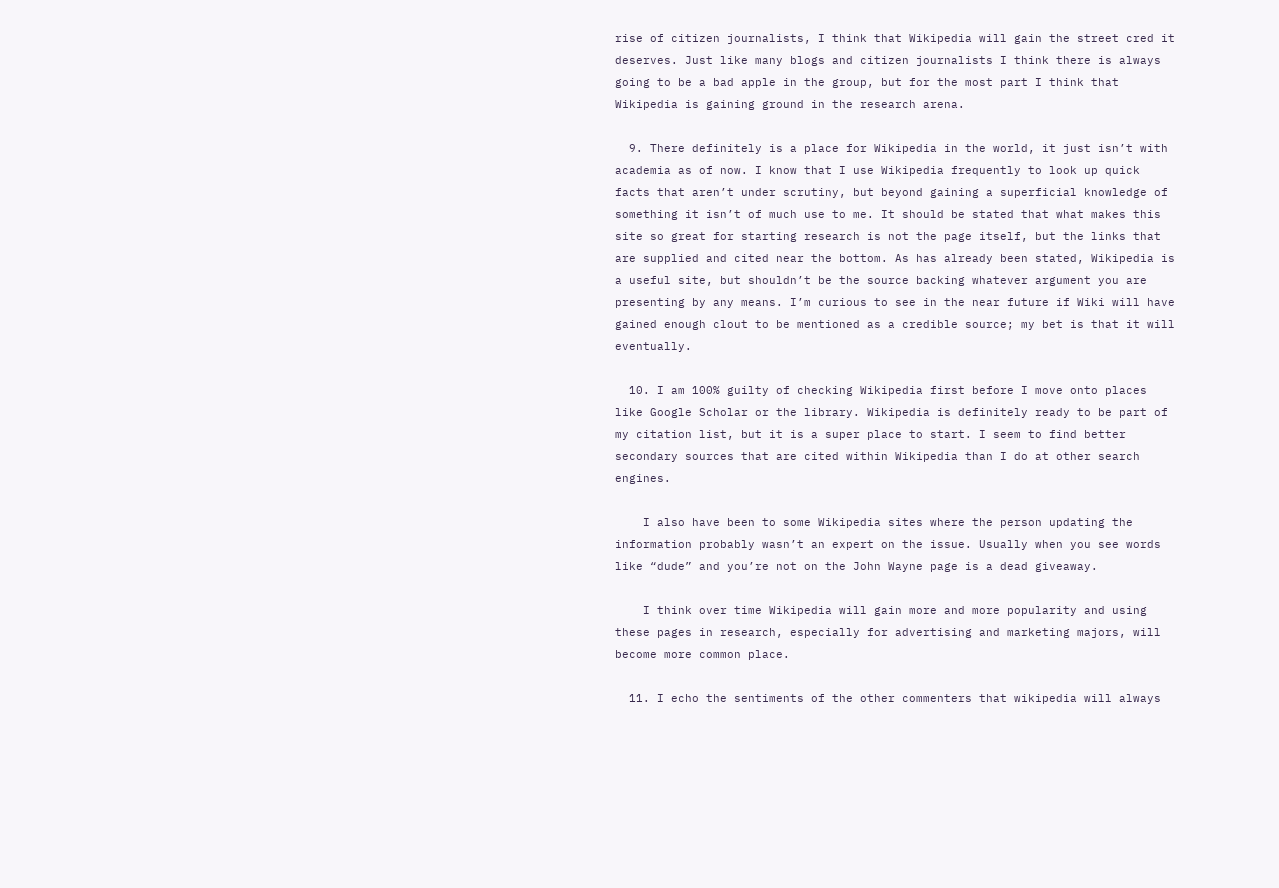rise of citizen journalists, I think that Wikipedia will gain the street cred it deserves. Just like many blogs and citizen journalists I think there is always going to be a bad apple in the group, but for the most part I think that Wikipedia is gaining ground in the research arena.

  9. There definitely is a place for Wikipedia in the world, it just isn’t with academia as of now. I know that I use Wikipedia frequently to look up quick facts that aren’t under scrutiny, but beyond gaining a superficial knowledge of something it isn’t of much use to me. It should be stated that what makes this site so great for starting research is not the page itself, but the links that are supplied and cited near the bottom. As has already been stated, Wikipedia is a useful site, but shouldn’t be the source backing whatever argument you are presenting by any means. I’m curious to see in the near future if Wiki will have gained enough clout to be mentioned as a credible source; my bet is that it will eventually.

  10. I am 100% guilty of checking Wikipedia first before I move onto places like Google Scholar or the library. Wikipedia is definitely ready to be part of my citation list, but it is a super place to start. I seem to find better secondary sources that are cited within Wikipedia than I do at other search engines.

    I also have been to some Wikipedia sites where the person updating the information probably wasn’t an expert on the issue. Usually when you see words like “dude” and you’re not on the John Wayne page is a dead giveaway.

    I think over time Wikipedia will gain more and more popularity and using these pages in research, especially for advertising and marketing majors, will become more common place.

  11. I echo the sentiments of the other commenters that wikipedia will always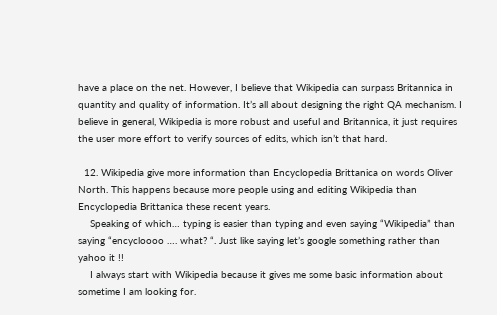have a place on the net. However, I believe that Wikipedia can surpass Britannica in quantity and quality of information. It’s all about designing the right QA mechanism. I believe in general, Wikipedia is more robust and useful and Britannica, it just requires the user more effort to verify sources of edits, which isn’t that hard.

  12. Wikipedia give more information than Encyclopedia Brittanica on words Oliver North. This happens because more people using and editing Wikipedia than Encyclopedia Brittanica these recent years.
    Speaking of which… typing is easier than typing and even saying “Wikipedia” than saying “encycloooo …. what? “. Just like saying let’s google something rather than yahoo it !!
    I always start with Wikipedia because it gives me some basic information about sometime I am looking for.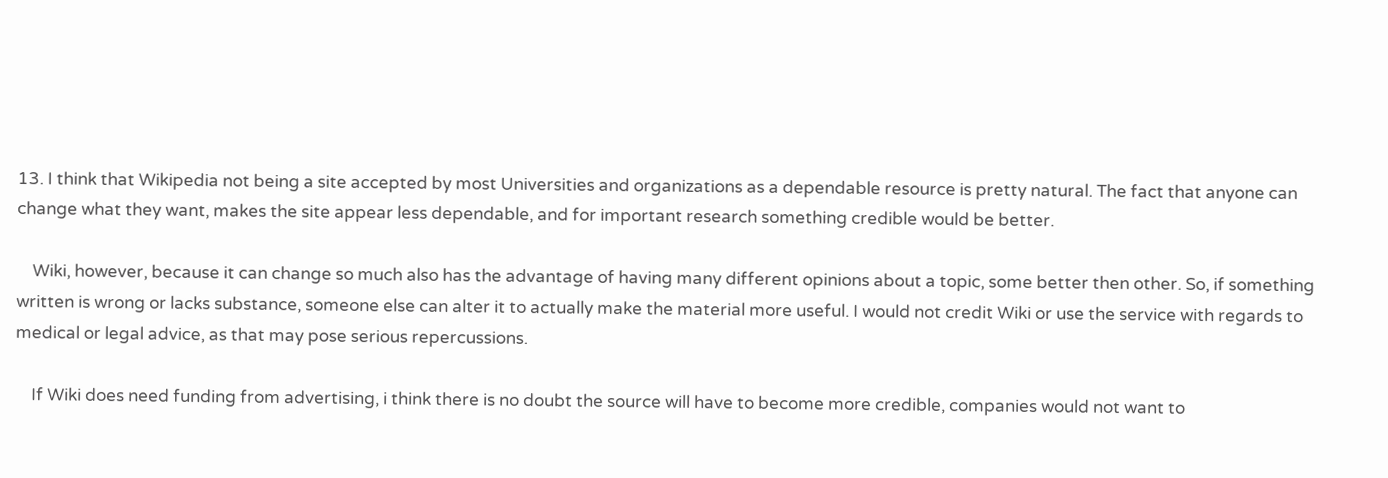13. I think that Wikipedia not being a site accepted by most Universities and organizations as a dependable resource is pretty natural. The fact that anyone can change what they want, makes the site appear less dependable, and for important research something credible would be better.

    Wiki, however, because it can change so much also has the advantage of having many different opinions about a topic, some better then other. So, if something written is wrong or lacks substance, someone else can alter it to actually make the material more useful. I would not credit Wiki or use the service with regards to medical or legal advice, as that may pose serious repercussions.

    If Wiki does need funding from advertising, i think there is no doubt the source will have to become more credible, companies would not want to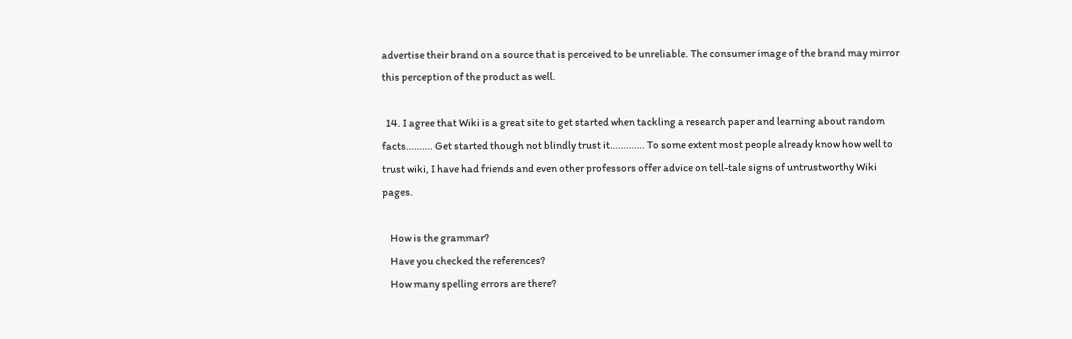advertise their brand on a source that is perceived to be unreliable. The consumer image of the brand may mirror this perception of the product as well.

  14. I agree that Wiki is a great site to get started when tackling a research paper and learning about random facts………. Get started though not blindly trust it…………. To some extent most people already know how well to trust wiki, I have had friends and even other professors offer advice on tell-tale signs of untrustworthy Wiki pages.

    How is the grammar?
    Have you checked the references?
    How many spelling errors are there?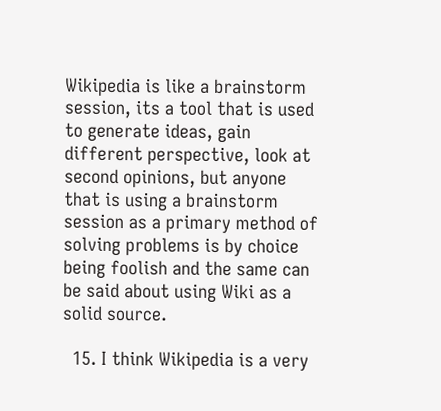Wikipedia is like a brainstorm session, its a tool that is used to generate ideas, gain different perspective, look at second opinions, but anyone that is using a brainstorm session as a primary method of solving problems is by choice being foolish and the same can be said about using Wiki as a solid source.

  15. I think Wikipedia is a very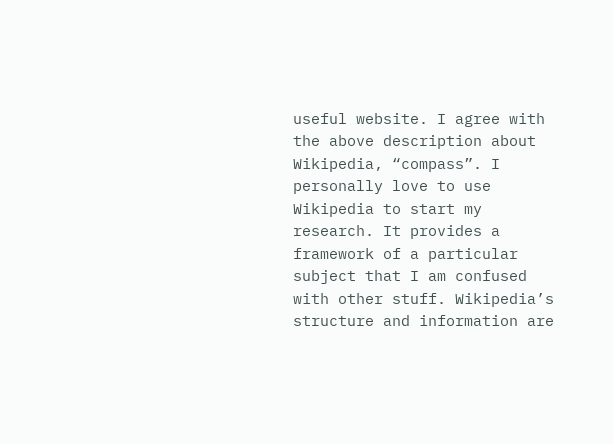useful website. I agree with the above description about Wikipedia, “compass”. I personally love to use Wikipedia to start my research. It provides a framework of a particular subject that I am confused with other stuff. Wikipedia’s structure and information are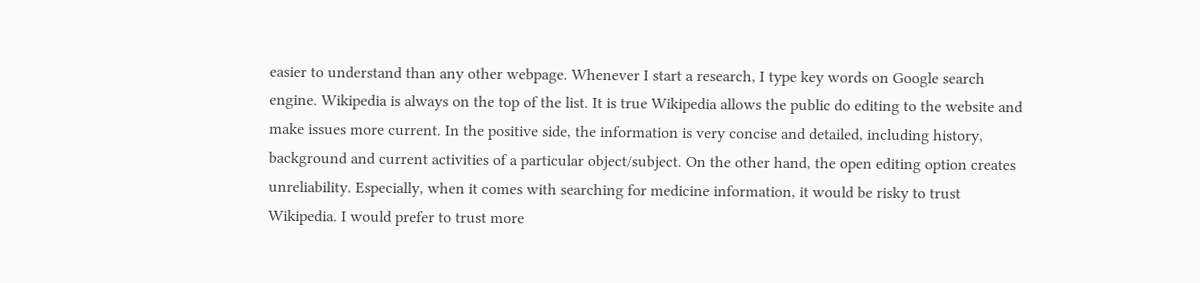easier to understand than any other webpage. Whenever I start a research, I type key words on Google search engine. Wikipedia is always on the top of the list. It is true Wikipedia allows the public do editing to the website and make issues more current. In the positive side, the information is very concise and detailed, including history, background and current activities of a particular object/subject. On the other hand, the open editing option creates unreliability. Especially, when it comes with searching for medicine information, it would be risky to trust Wikipedia. I would prefer to trust more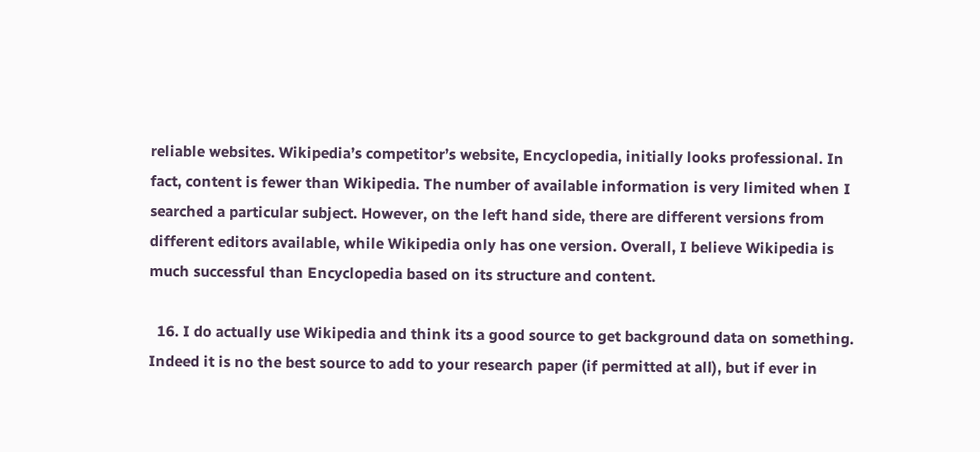reliable websites. Wikipedia’s competitor’s website, Encyclopedia, initially looks professional. In fact, content is fewer than Wikipedia. The number of available information is very limited when I searched a particular subject. However, on the left hand side, there are different versions from different editors available, while Wikipedia only has one version. Overall, I believe Wikipedia is much successful than Encyclopedia based on its structure and content.

  16. I do actually use Wikipedia and think its a good source to get background data on something. Indeed it is no the best source to add to your research paper (if permitted at all), but if ever in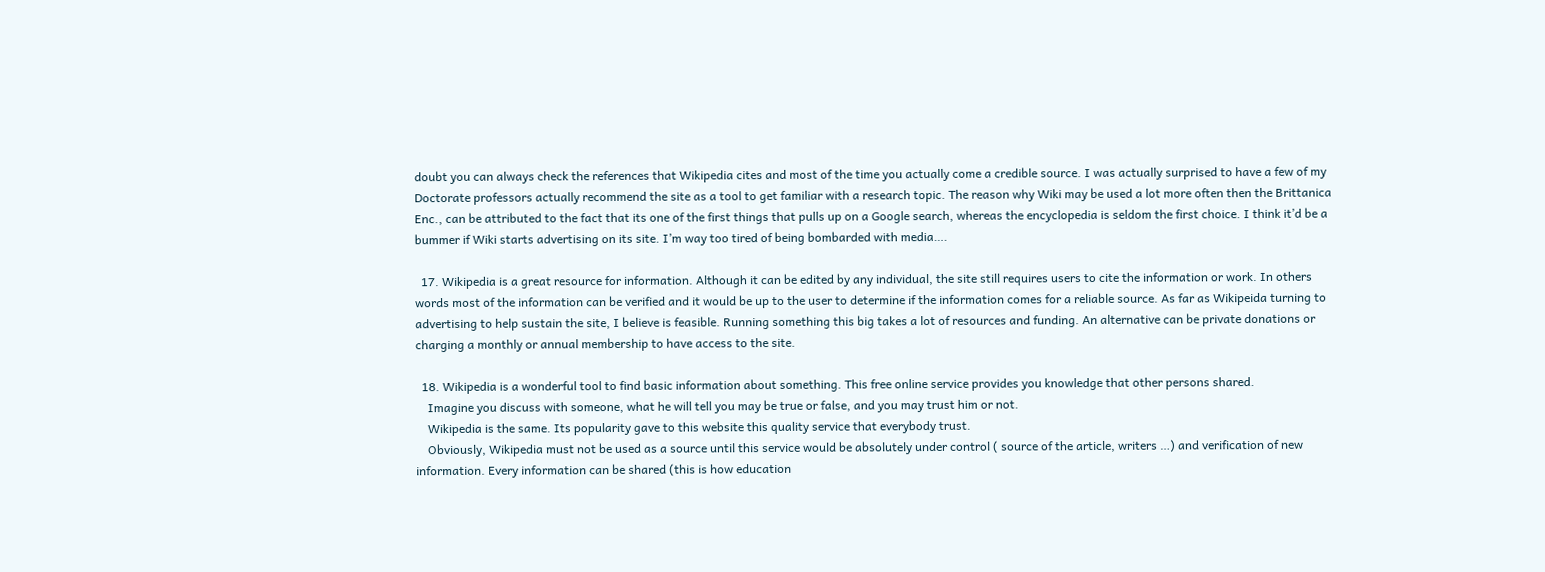doubt you can always check the references that Wikipedia cites and most of the time you actually come a credible source. I was actually surprised to have a few of my Doctorate professors actually recommend the site as a tool to get familiar with a research topic. The reason why Wiki may be used a lot more often then the Brittanica Enc., can be attributed to the fact that its one of the first things that pulls up on a Google search, whereas the encyclopedia is seldom the first choice. I think it’d be a bummer if Wiki starts advertising on its site. I’m way too tired of being bombarded with media….

  17. Wikipedia is a great resource for information. Although it can be edited by any individual, the site still requires users to cite the information or work. In others words most of the information can be verified and it would be up to the user to determine if the information comes for a reliable source. As far as Wikipeida turning to advertising to help sustain the site, I believe is feasible. Running something this big takes a lot of resources and funding. An alternative can be private donations or charging a monthly or annual membership to have access to the site.

  18. Wikipedia is a wonderful tool to find basic information about something. This free online service provides you knowledge that other persons shared.
    Imagine you discuss with someone, what he will tell you may be true or false, and you may trust him or not.
    Wikipedia is the same. Its popularity gave to this website this quality service that everybody trust.
    Obviously, Wikipedia must not be used as a source until this service would be absolutely under control ( source of the article, writers …) and verification of new information. Every information can be shared (this is how education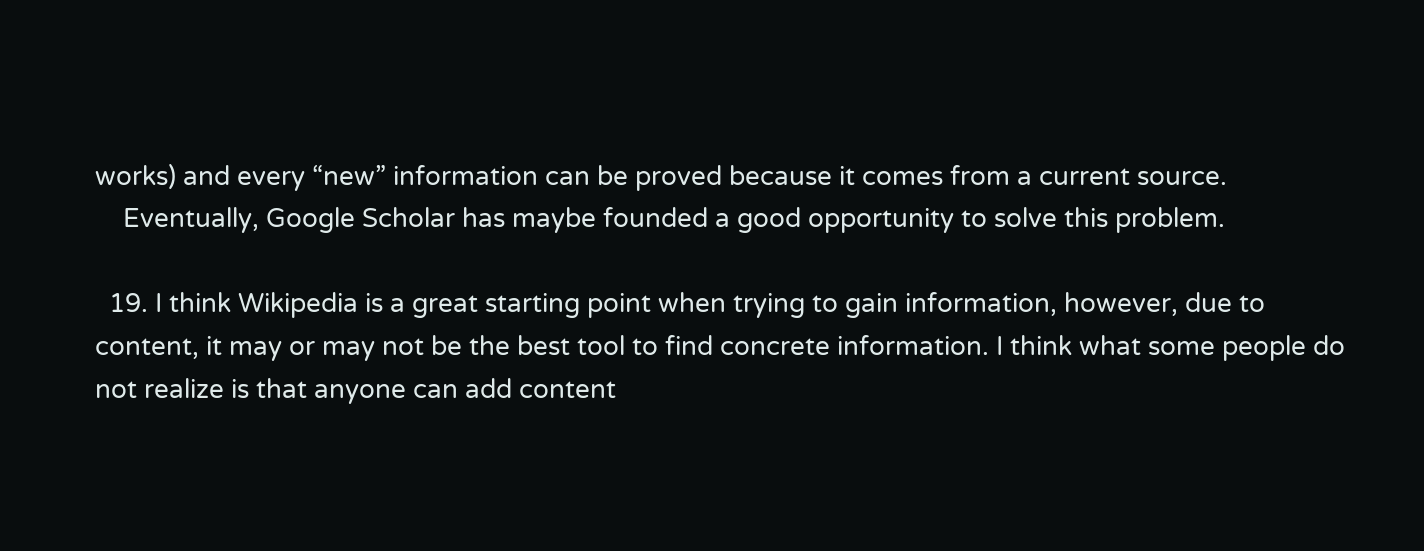works) and every “new” information can be proved because it comes from a current source.
    Eventually, Google Scholar has maybe founded a good opportunity to solve this problem.

  19. I think Wikipedia is a great starting point when trying to gain information, however, due to content, it may or may not be the best tool to find concrete information. I think what some people do not realize is that anyone can add content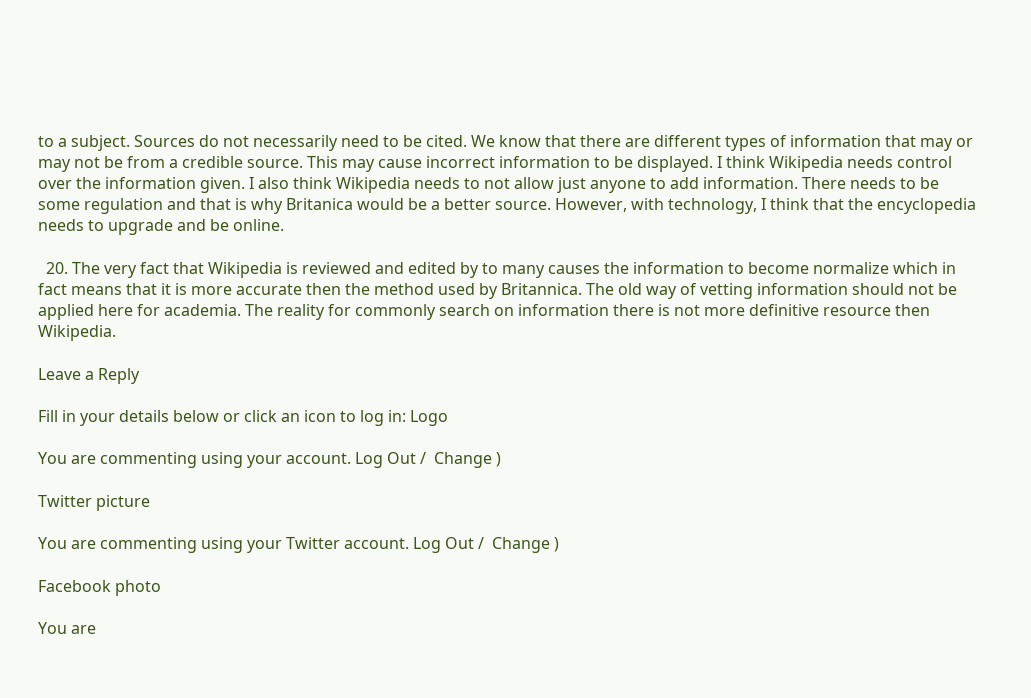to a subject. Sources do not necessarily need to be cited. We know that there are different types of information that may or may not be from a credible source. This may cause incorrect information to be displayed. I think Wikipedia needs control over the information given. I also think Wikipedia needs to not allow just anyone to add information. There needs to be some regulation and that is why Britanica would be a better source. However, with technology, I think that the encyclopedia needs to upgrade and be online.

  20. The very fact that Wikipedia is reviewed and edited by to many causes the information to become normalize which in fact means that it is more accurate then the method used by Britannica. The old way of vetting information should not be applied here for academia. The reality for commonly search on information there is not more definitive resource then Wikipedia.

Leave a Reply

Fill in your details below or click an icon to log in: Logo

You are commenting using your account. Log Out /  Change )

Twitter picture

You are commenting using your Twitter account. Log Out /  Change )

Facebook photo

You are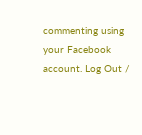commenting using your Facebook account. Log Out /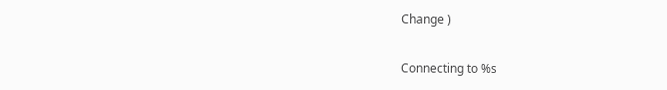Change )

Connecting to %s